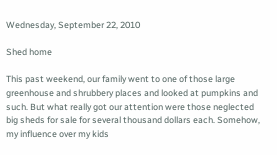Wednesday, September 22, 2010

Shed home

This past weekend, our family went to one of those large greenhouse and shrubbery places and looked at pumpkins and such. But what really got our attention were those neglected big sheds for sale for several thousand dollars each. Somehow, my influence over my kids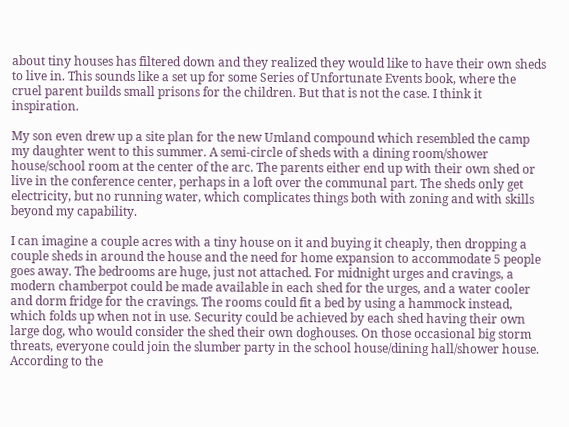about tiny houses has filtered down and they realized they would like to have their own sheds to live in. This sounds like a set up for some Series of Unfortunate Events book, where the cruel parent builds small prisons for the children. But that is not the case. I think it inspiration.

My son even drew up a site plan for the new Umland compound which resembled the camp my daughter went to this summer. A semi-circle of sheds with a dining room/shower house/school room at the center of the arc. The parents either end up with their own shed or live in the conference center, perhaps in a loft over the communal part. The sheds only get electricity, but no running water, which complicates things both with zoning and with skills beyond my capability.

I can imagine a couple acres with a tiny house on it and buying it cheaply, then dropping a couple sheds in around the house and the need for home expansion to accommodate 5 people goes away. The bedrooms are huge, just not attached. For midnight urges and cravings, a modern chamberpot could be made available in each shed for the urges, and a water cooler and dorm fridge for the cravings. The rooms could fit a bed by using a hammock instead, which folds up when not in use. Security could be achieved by each shed having their own large dog, who would consider the shed their own doghouses. On those occasional big storm threats, everyone could join the slumber party in the school house/dining hall/shower house. According to the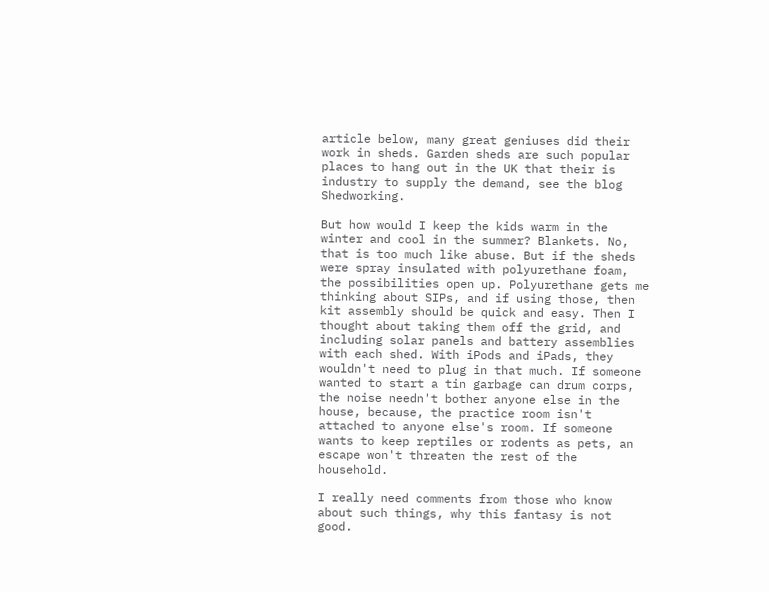article below, many great geniuses did their work in sheds. Garden sheds are such popular places to hang out in the UK that their is industry to supply the demand, see the blog Shedworking.

But how would I keep the kids warm in the winter and cool in the summer? Blankets. No, that is too much like abuse. But if the sheds were spray insulated with polyurethane foam, the possibilities open up. Polyurethane gets me thinking about SIPs, and if using those, then kit assembly should be quick and easy. Then I thought about taking them off the grid, and including solar panels and battery assemblies with each shed. With iPods and iPads, they wouldn't need to plug in that much. If someone wanted to start a tin garbage can drum corps, the noise needn't bother anyone else in the house, because, the practice room isn't attached to anyone else's room. If someone wants to keep reptiles or rodents as pets, an escape won't threaten the rest of the household.

I really need comments from those who know about such things, why this fantasy is not good.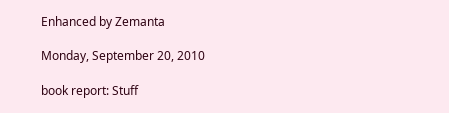Enhanced by Zemanta

Monday, September 20, 2010

book report: Stuff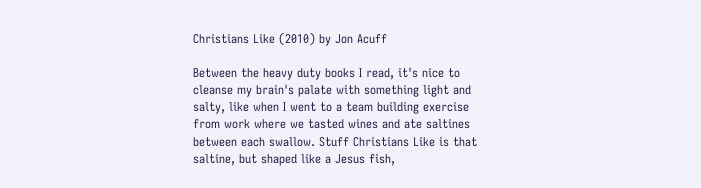Christians Like (2010) by Jon Acuff

Between the heavy duty books I read, it's nice to cleanse my brain's palate with something light and salty, like when I went to a team building exercise from work where we tasted wines and ate saltines between each swallow. Stuff Christians Like is that saltine, but shaped like a Jesus fish,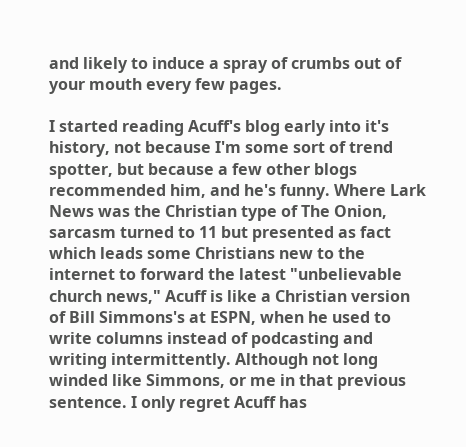and likely to induce a spray of crumbs out of your mouth every few pages.

I started reading Acuff's blog early into it's history, not because I'm some sort of trend spotter, but because a few other blogs recommended him, and he's funny. Where Lark News was the Christian type of The Onion, sarcasm turned to 11 but presented as fact which leads some Christians new to the internet to forward the latest "unbelievable church news," Acuff is like a Christian version of Bill Simmons's at ESPN, when he used to write columns instead of podcasting and writing intermittently. Although not long winded like Simmons, or me in that previous sentence. I only regret Acuff has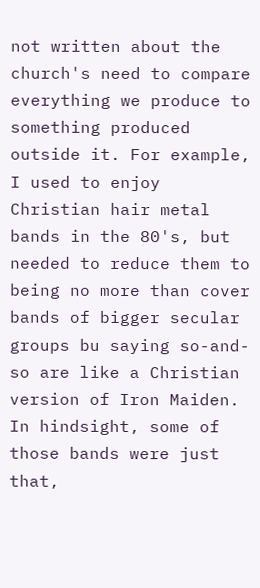not written about the church's need to compare everything we produce to something produced outside it. For example, I used to enjoy Christian hair metal bands in the 80's, but needed to reduce them to being no more than cover bands of bigger secular groups bu saying so-and-so are like a Christian version of Iron Maiden. In hindsight, some of those bands were just that,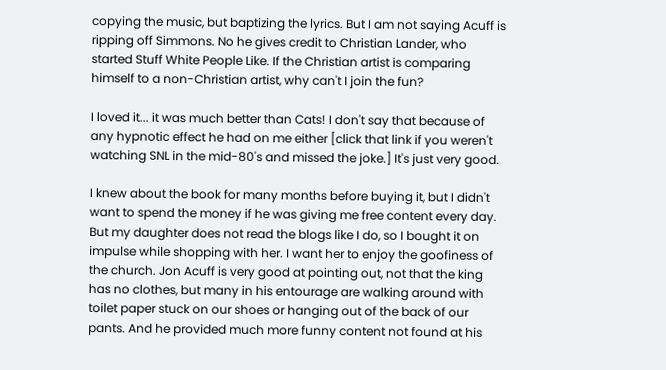copying the music, but baptizing the lyrics. But I am not saying Acuff is ripping off Simmons. No he gives credit to Christian Lander, who started Stuff White People Like. If the Christian artist is comparing himself to a non-Christian artist, why can't I join the fun?

I loved it... it was much better than Cats! I don't say that because of any hypnotic effect he had on me either [click that link if you weren't watching SNL in the mid-80's and missed the joke.] It's just very good.

I knew about the book for many months before buying it, but I didn't want to spend the money if he was giving me free content every day. But my daughter does not read the blogs like I do, so I bought it on impulse while shopping with her. I want her to enjoy the goofiness of the church. Jon Acuff is very good at pointing out, not that the king has no clothes, but many in his entourage are walking around with toilet paper stuck on our shoes or hanging out of the back of our pants. And he provided much more funny content not found at his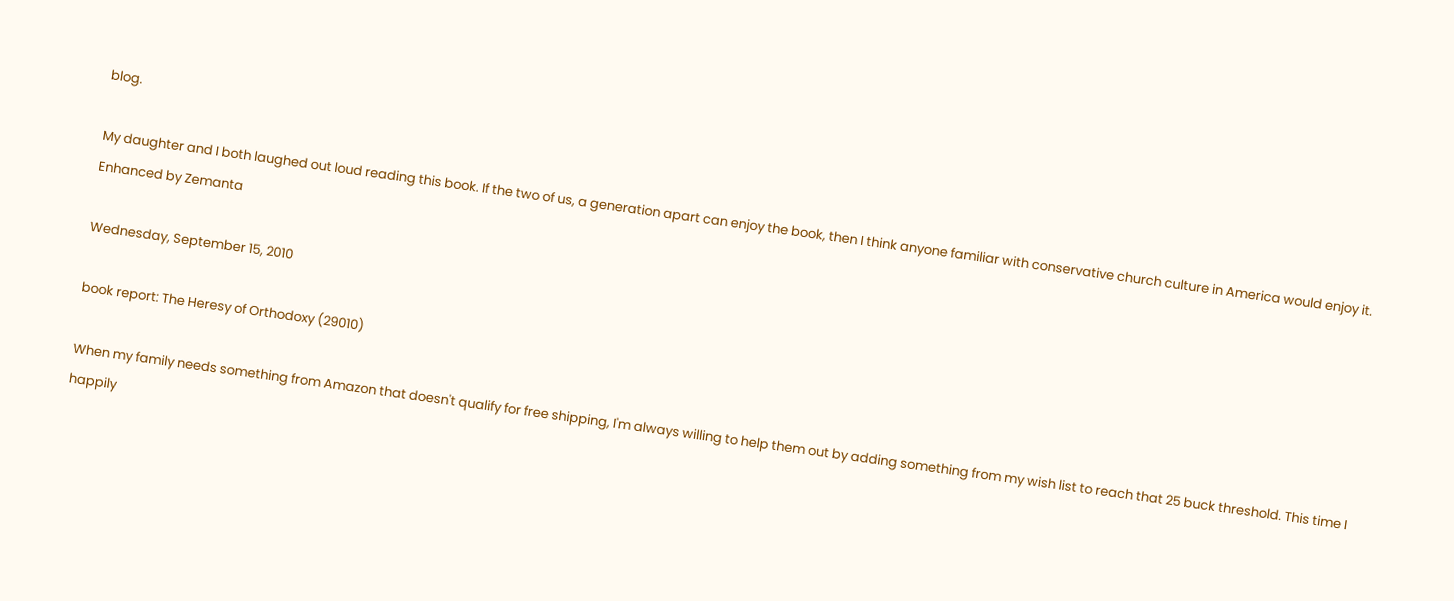blog.

My daughter and I both laughed out loud reading this book. If the two of us, a generation apart can enjoy the book, then I think anyone familiar with conservative church culture in America would enjoy it.
Enhanced by Zemanta

Wednesday, September 15, 2010

book report: The Heresy of Orthodoxy (29010)

When my family needs something from Amazon that doesn't qualify for free shipping, I'm always willing to help them out by adding something from my wish list to reach that 25 buck threshold. This time I happily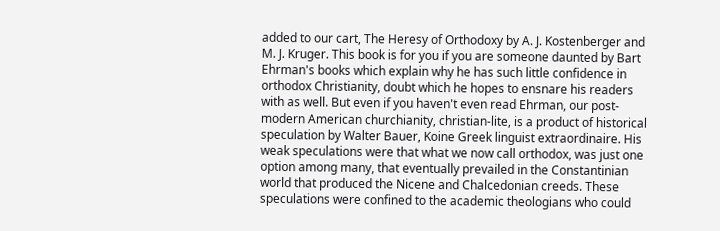added to our cart, The Heresy of Orthodoxy by A. J. Kostenberger and M. J. Kruger. This book is for you if you are someone daunted by Bart Ehrman's books which explain why he has such little confidence in orthodox Christianity, doubt which he hopes to ensnare his readers with as well. But even if you haven't even read Ehrman, our post-modern American churchianity, christian-lite, is a product of historical speculation by Walter Bauer, Koine Greek linguist extraordinaire. His weak speculations were that what we now call orthodox, was just one option among many, that eventually prevailed in the Constantinian world that produced the Nicene and Chalcedonian creeds. These speculations were confined to the academic theologians who could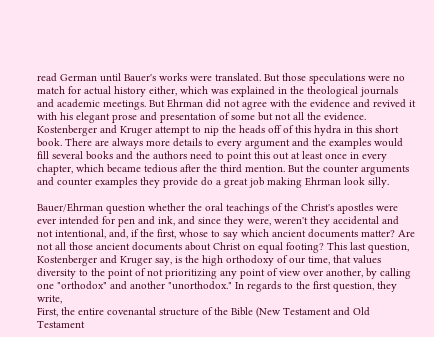read German until Bauer's works were translated. But those speculations were no match for actual history either, which was explained in the theological journals and academic meetings. But Ehrman did not agree with the evidence and revived it with his elegant prose and presentation of some but not all the evidence. Kostenberger and Kruger attempt to nip the heads off of this hydra in this short book. There are always more details to every argument and the examples would fill several books and the authors need to point this out at least once in every chapter, which became tedious after the third mention. But the counter arguments and counter examples they provide do a great job making Ehrman look silly.

Bauer/Ehrman question whether the oral teachings of the Christ's apostles were ever intended for pen and ink, and since they were, weren't they accidental and not intentional, and, if the first, whose to say which ancient documents matter? Are not all those ancient documents about Christ on equal footing? This last question, Kostenberger and Kruger say, is the high orthodoxy of our time, that values diversity to the point of not prioritizing any point of view over another, by calling one "orthodox" and another "unorthodox." In regards to the first question, they write,
First, the entire covenantal structure of the Bible (New Testament and Old Testament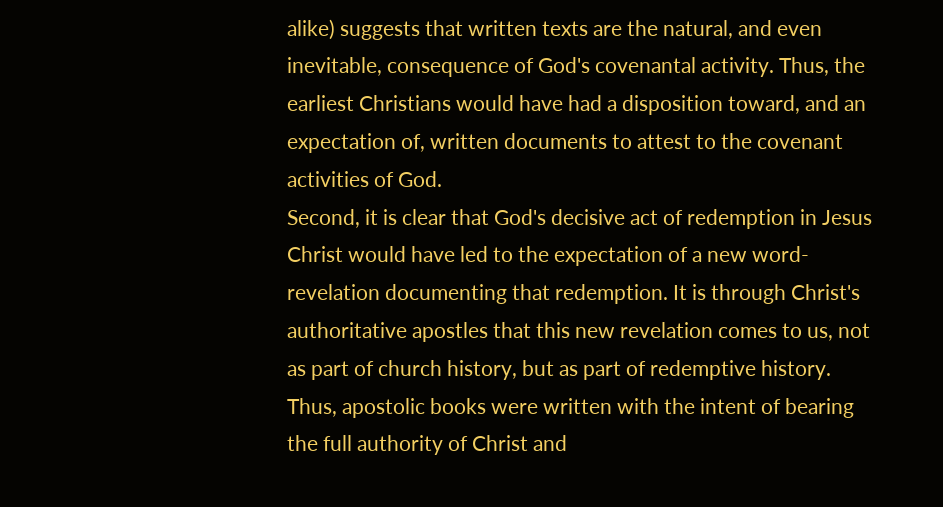alike) suggests that written texts are the natural, and even inevitable, consequence of God's covenantal activity. Thus, the earliest Christians would have had a disposition toward, and an expectation of, written documents to attest to the covenant activities of God.
Second, it is clear that God's decisive act of redemption in Jesus Christ would have led to the expectation of a new word-revelation documenting that redemption. It is through Christ's authoritative apostles that this new revelation comes to us, not as part of church history, but as part of redemptive history. Thus, apostolic books were written with the intent of bearing the full authority of Christ and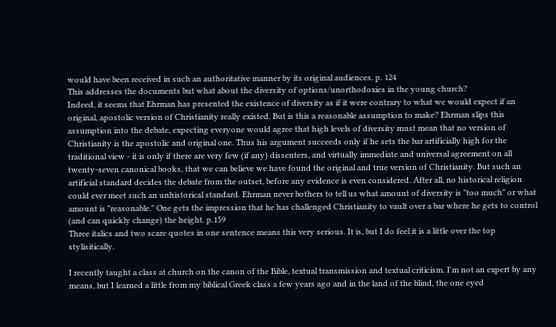would have been received in such an authoritative manner by its original audiences. p. 124
This addresses the documents but what about the diversity of options/unorthodoxies in the young church?
Indeed, it seems that Ehrman has presented the existence of diversity as if it were contrary to what we would expect if an original, apostolic version of Christianity really existed. But is this a reasonable assumption to make? Ehrman slips this assumption into the debate, expecting everyone would agree that high levels of diversity must mean that no version of Christianity is the apostolic and original one. Thus his argument succeeds only if he sets the bar artificially high for the traditional view - it is only if there are very few (if any) dissenters, and virtually immediate and universal agreement on all twenty-seven canonical books, that we can believe we have found the original and true version of Christianity. But such an artificial standard decides the debate from the outset, before any evidence is even considered. After all, no historical religion could ever meet such an unhistorical standard. Ehrman never bothers to tell us what amount of diversity is "too much" or what amount is "reasonable." One gets the impression that he has challenged Christianity to vault over a bar where he gets to control (and can quickly change) the height. p.159
Three italics and two scare quotes in one sentence means this very serious. It is, but I do feel it is a little over the top stylisitically.

I recently taught a class at church on the canon of the Bible, textual transmission and textual criticism. I'm not an expert by any means, but I learned a little from my biblical Greek class a few years ago and in the land of the blind, the one eyed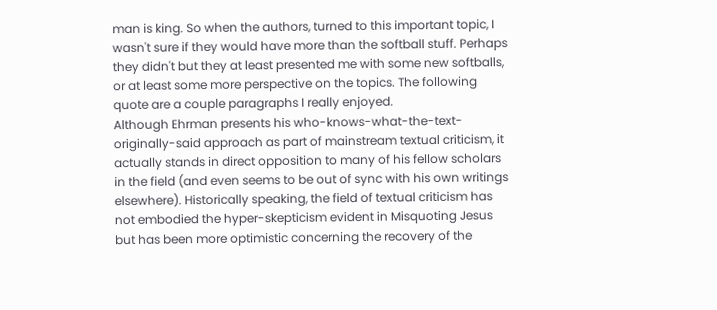man is king. So when the authors, turned to this important topic, I wasn't sure if they would have more than the softball stuff. Perhaps they didn't but they at least presented me with some new softballs, or at least some more perspective on the topics. The following quote are a couple paragraphs I really enjoyed.
Although Ehrman presents his who-knows-what-the-text-originally-said approach as part of mainstream textual criticism, it actually stands in direct opposition to many of his fellow scholars in the field (and even seems to be out of sync with his own writings elsewhere). Historically speaking, the field of textual criticism has not embodied the hyper-skepticism evident in Misquoting Jesus but has been more optimistic concerning the recovery of the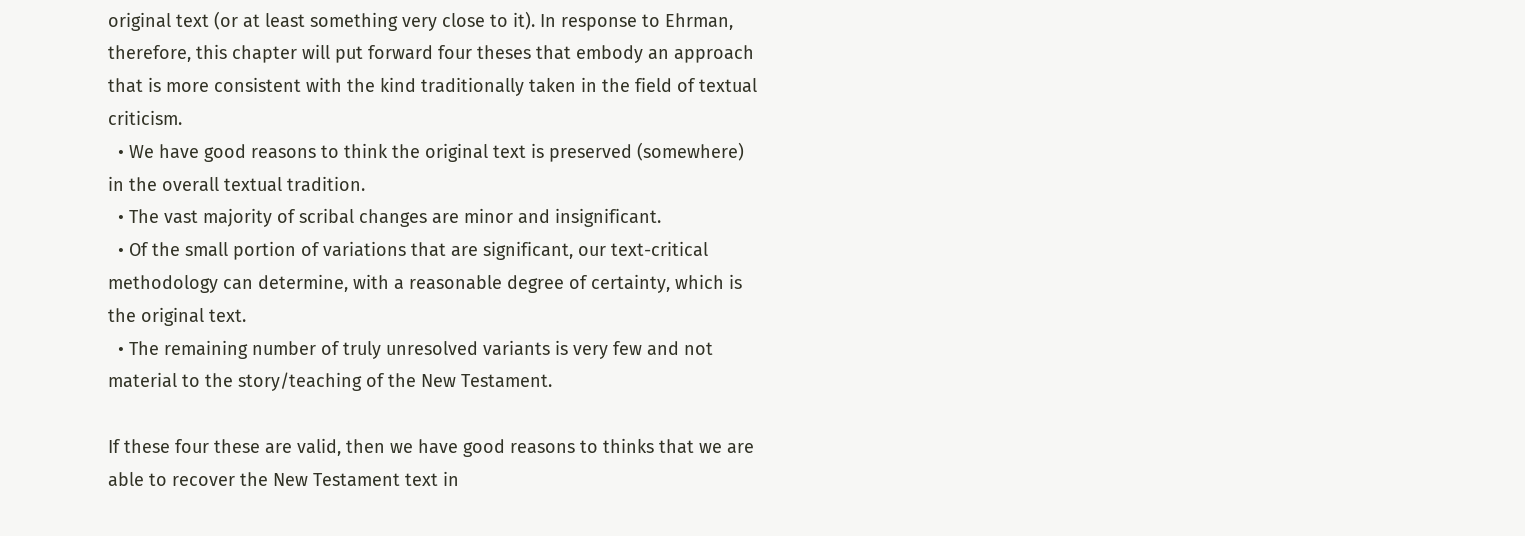original text (or at least something very close to it). In response to Ehrman, therefore, this chapter will put forward four theses that embody an approach that is more consistent with the kind traditionally taken in the field of textual criticism.
  • We have good reasons to think the original text is preserved (somewhere) in the overall textual tradition.
  • The vast majority of scribal changes are minor and insignificant.
  • Of the small portion of variations that are significant, our text-critical methodology can determine, with a reasonable degree of certainty, which is the original text.
  • The remaining number of truly unresolved variants is very few and not material to the story/teaching of the New Testament.

If these four these are valid, then we have good reasons to thinks that we are able to recover the New Testament text in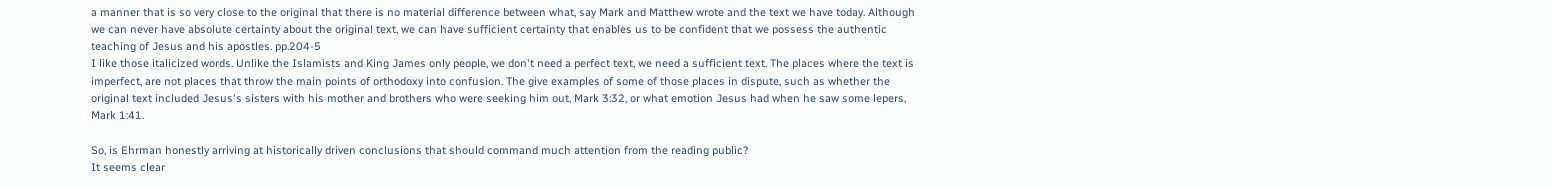a manner that is so very close to the original that there is no material difference between what, say Mark and Matthew wrote and the text we have today. Although we can never have absolute certainty about the original text, we can have sufficient certainty that enables us to be confident that we possess the authentic teaching of Jesus and his apostles. pp.204-5
I like those italicized words. Unlike the Islamists and King James only people, we don't need a perfect text, we need a sufficient text. The places where the text is imperfect, are not places that throw the main points of orthodoxy into confusion. The give examples of some of those places in dispute, such as whether the original text included Jesus's sisters with his mother and brothers who were seeking him out, Mark 3:32, or what emotion Jesus had when he saw some lepers, Mark 1:41.

So, is Ehrman honestly arriving at historically driven conclusions that should command much attention from the reading public?
It seems clear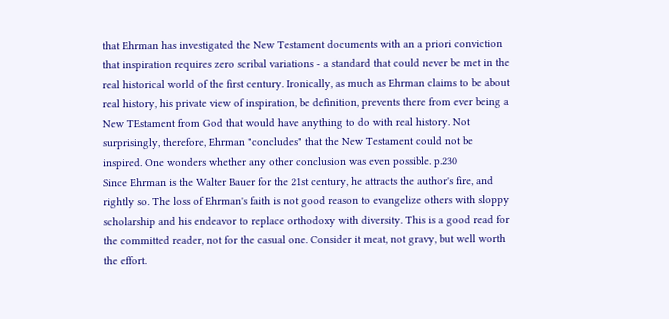that Ehrman has investigated the New Testament documents with an a priori conviction that inspiration requires zero scribal variations - a standard that could never be met in the real historical world of the first century. Ironically, as much as Ehrman claims to be about real history, his private view of inspiration, be definition, prevents there from ever being a New TEstament from God that would have anything to do with real history. Not surprisingly, therefore, Ehrman "concludes" that the New Testament could not be inspired. One wonders whether any other conclusion was even possible. p.230
Since Ehrman is the Walter Bauer for the 21st century, he attracts the author's fire, and rightly so. The loss of Ehrman's faith is not good reason to evangelize others with sloppy scholarship and his endeavor to replace orthodoxy with diversity. This is a good read for the committed reader, not for the casual one. Consider it meat, not gravy, but well worth the effort.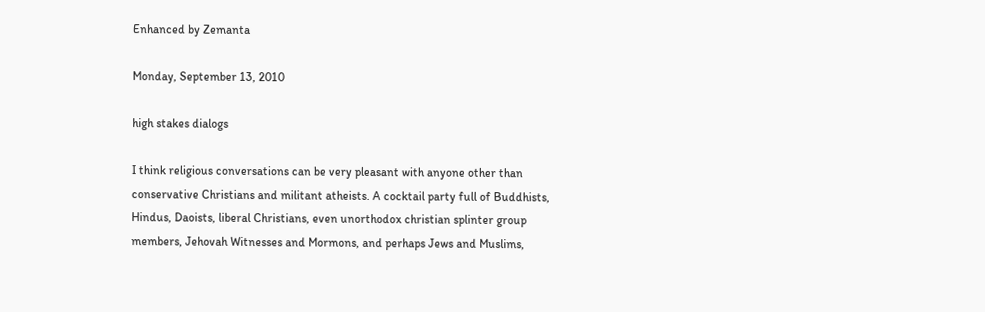Enhanced by Zemanta

Monday, September 13, 2010

high stakes dialogs

I think religious conversations can be very pleasant with anyone other than conservative Christians and militant atheists. A cocktail party full of Buddhists, Hindus, Daoists, liberal Christians, even unorthodox christian splinter group members, Jehovah Witnesses and Mormons, and perhaps Jews and Muslims,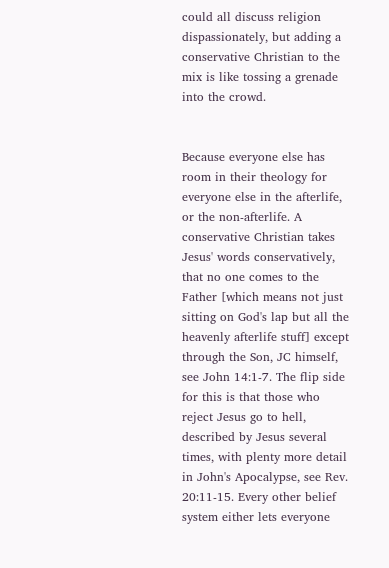could all discuss religion dispassionately, but adding a conservative Christian to the mix is like tossing a grenade into the crowd.


Because everyone else has room in their theology for everyone else in the afterlife, or the non-afterlife. A conservative Christian takes Jesus' words conservatively, that no one comes to the Father [which means not just sitting on God's lap but all the heavenly afterlife stuff] except through the Son, JC himself, see John 14:1-7. The flip side for this is that those who reject Jesus go to hell, described by Jesus several times, with plenty more detail in John's Apocalypse, see Rev. 20:11-15. Every other belief system either lets everyone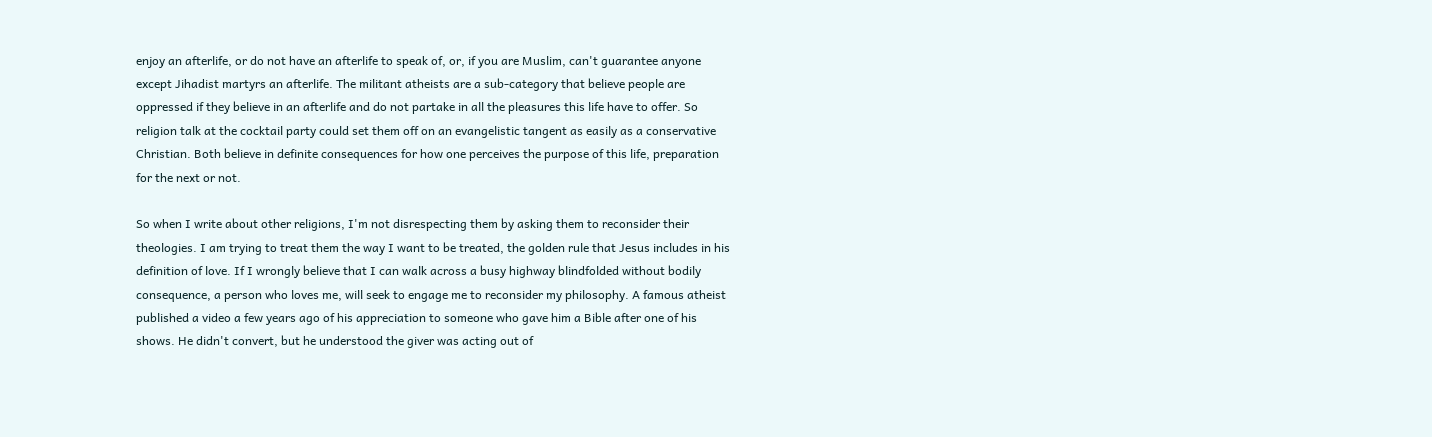enjoy an afterlife, or do not have an afterlife to speak of, or, if you are Muslim, can't guarantee anyone except Jihadist martyrs an afterlife. The militant atheists are a sub-category that believe people are oppressed if they believe in an afterlife and do not partake in all the pleasures this life have to offer. So religion talk at the cocktail party could set them off on an evangelistic tangent as easily as a conservative Christian. Both believe in definite consequences for how one perceives the purpose of this life, preparation for the next or not.

So when I write about other religions, I'm not disrespecting them by asking them to reconsider their theologies. I am trying to treat them the way I want to be treated, the golden rule that Jesus includes in his definition of love. If I wrongly believe that I can walk across a busy highway blindfolded without bodily consequence, a person who loves me, will seek to engage me to reconsider my philosophy. A famous atheist published a video a few years ago of his appreciation to someone who gave him a Bible after one of his shows. He didn't convert, but he understood the giver was acting out of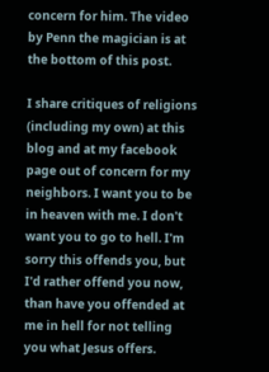concern for him. The video by Penn the magician is at the bottom of this post.

I share critiques of religions (including my own) at this blog and at my facebook page out of concern for my neighbors. I want you to be in heaven with me. I don't want you to go to hell. I'm sorry this offends you, but I'd rather offend you now, than have you offended at me in hell for not telling you what Jesus offers.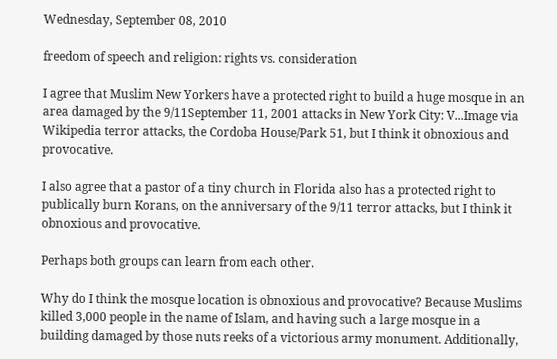Wednesday, September 08, 2010

freedom of speech and religion: rights vs. consideration

I agree that Muslim New Yorkers have a protected right to build a huge mosque in an area damaged by the 9/11September 11, 2001 attacks in New York City: V...Image via Wikipedia terror attacks, the Cordoba House/Park 51, but I think it obnoxious and provocative.

I also agree that a pastor of a tiny church in Florida also has a protected right to publically burn Korans, on the anniversary of the 9/11 terror attacks, but I think it obnoxious and provocative.

Perhaps both groups can learn from each other.

Why do I think the mosque location is obnoxious and provocative? Because Muslims killed 3,000 people in the name of Islam, and having such a large mosque in a building damaged by those nuts reeks of a victorious army monument. Additionally,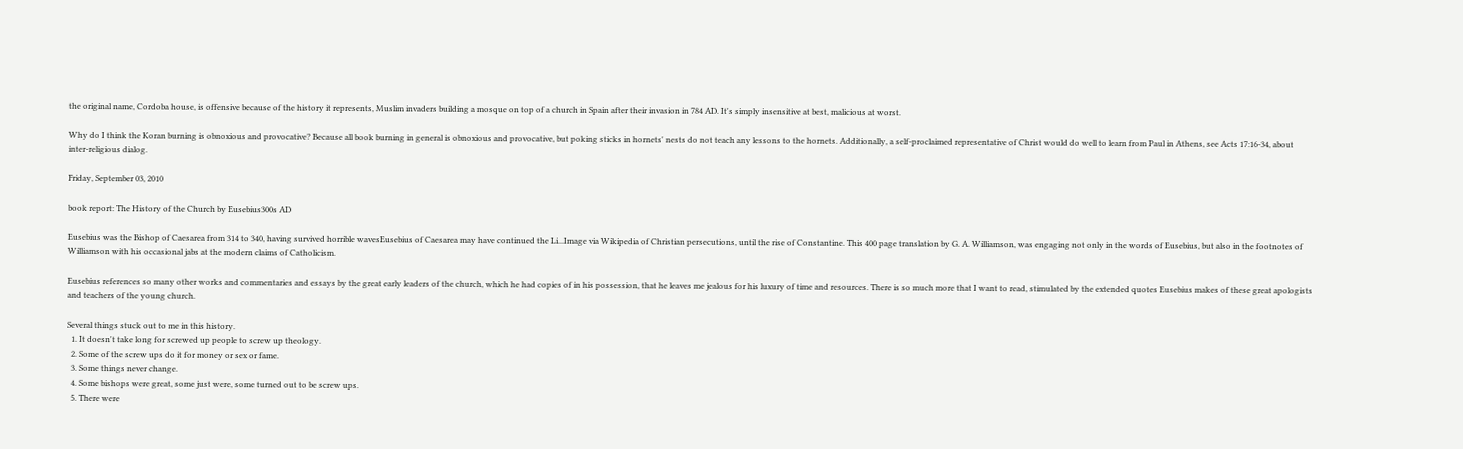the original name, Cordoba house, is offensive because of the history it represents, Muslim invaders building a mosque on top of a church in Spain after their invasion in 784 AD. It's simply insensitive at best, malicious at worst.

Why do I think the Koran burning is obnoxious and provocative? Because all book burning in general is obnoxious and provocative, but poking sticks in hornets' nests do not teach any lessons to the hornets. Additionally, a self-proclaimed representative of Christ would do well to learn from Paul in Athens, see Acts 17:16-34, about inter-religious dialog.

Friday, September 03, 2010

book report: The History of the Church by Eusebius300s AD

Eusebius was the Bishop of Caesarea from 314 to 340, having survived horrible wavesEusebius of Caesarea may have continued the Li...Image via Wikipedia of Christian persecutions, until the rise of Constantine. This 400 page translation by G. A. Williamson, was engaging not only in the words of Eusebius, but also in the footnotes of Williamson with his occasional jabs at the modern claims of Catholicism.

Eusebius references so many other works and commentaries and essays by the great early leaders of the church, which he had copies of in his possession, that he leaves me jealous for his luxury of time and resources. There is so much more that I want to read, stimulated by the extended quotes Eusebius makes of these great apologists and teachers of the young church.

Several things stuck out to me in this history.
  1. It doesn't take long for screwed up people to screw up theology.
  2. Some of the screw ups do it for money or sex or fame.
  3. Some things never change.
  4. Some bishops were great, some just were, some turned out to be screw ups.
  5. There were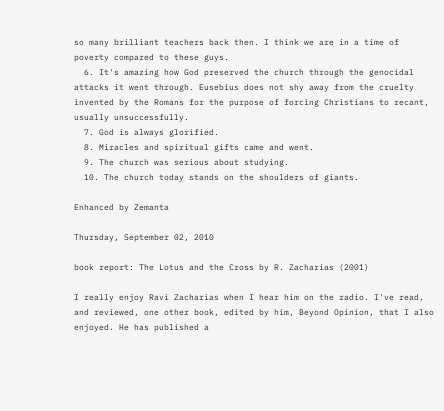so many brilliant teachers back then. I think we are in a time of poverty compared to these guys.
  6. It's amazing how God preserved the church through the genocidal attacks it went through. Eusebius does not shy away from the cruelty invented by the Romans for the purpose of forcing Christians to recant, usually unsuccessfully.
  7. God is always glorified.
  8. Miracles and spiritual gifts came and went.
  9. The church was serious about studying.
  10. The church today stands on the shoulders of giants.

Enhanced by Zemanta

Thursday, September 02, 2010

book report: The Lotus and the Cross by R. Zacharias (2001)

I really enjoy Ravi Zacharias when I hear him on the radio. I've read, and reviewed, one other book, edited by him, Beyond Opinion, that I also enjoyed. He has published a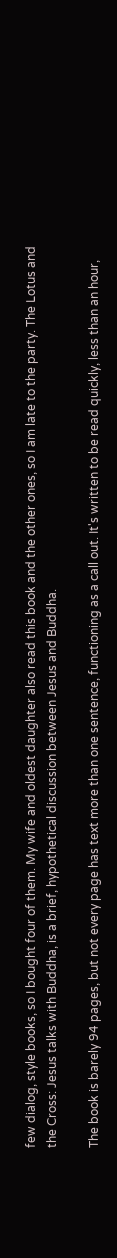few dialog, style books, so I bought four of them. My wife and oldest daughter also read this book and the other ones, so I am late to the party. The Lotus and the Cross: Jesus talks with Buddha, is a brief, hypothetical discussion between Jesus and Buddha.

The book is barely 94 pages, but not every page has text more than one sentence, functioning as a call out. It's written to be read quickly, less than an hour,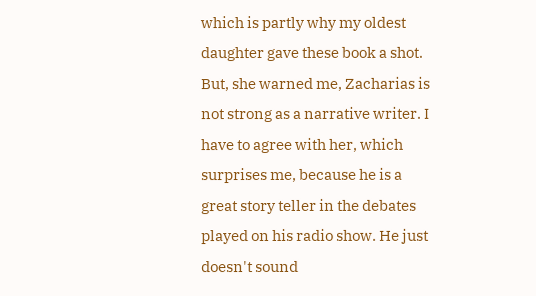which is partly why my oldest daughter gave these book a shot. But, she warned me, Zacharias is not strong as a narrative writer. I have to agree with her, which surprises me, because he is a great story teller in the debates played on his radio show. He just doesn't sound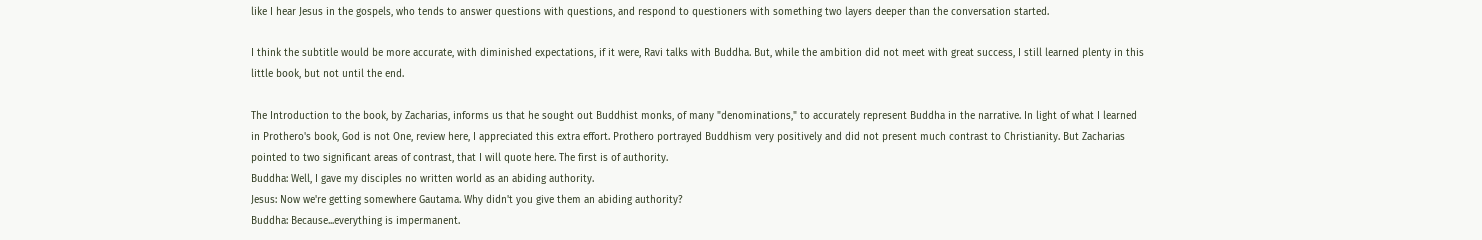like I hear Jesus in the gospels, who tends to answer questions with questions, and respond to questioners with something two layers deeper than the conversation started.

I think the subtitle would be more accurate, with diminished expectations, if it were, Ravi talks with Buddha. But, while the ambition did not meet with great success, I still learned plenty in this little book, but not until the end.

The Introduction to the book, by Zacharias, informs us that he sought out Buddhist monks, of many "denominations," to accurately represent Buddha in the narrative. In light of what I learned in Prothero's book, God is not One, review here, I appreciated this extra effort. Prothero portrayed Buddhism very positively and did not present much contrast to Christianity. But Zacharias pointed to two significant areas of contrast, that I will quote here. The first is of authority.
Buddha: Well, I gave my disciples no written world as an abiding authority.
Jesus: Now we're getting somewhere Gautama. Why didn't you give them an abiding authority?
Buddha: Because...everything is impermanent.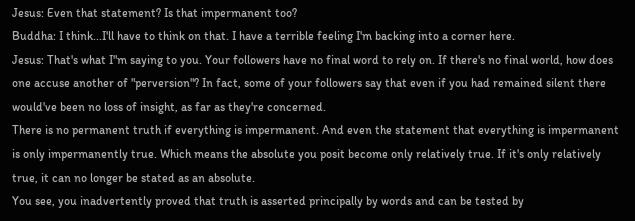Jesus: Even that statement? Is that impermanent too?
Buddha: I think...I'll have to think on that. I have a terrible feeling I'm backing into a corner here.
Jesus: That's what I"m saying to you. Your followers have no final word to rely on. If there's no final world, how does one accuse another of "perversion"? In fact, some of your followers say that even if you had remained silent there would've been no loss of insight, as far as they're concerned.
There is no permanent truth if everything is impermanent. And even the statement that everything is impermanent is only impermanently true. Which means the absolute you posit become only relatively true. If it's only relatively true, it can no longer be stated as an absolute.
You see, you inadvertently proved that truth is asserted principally by words and can be tested by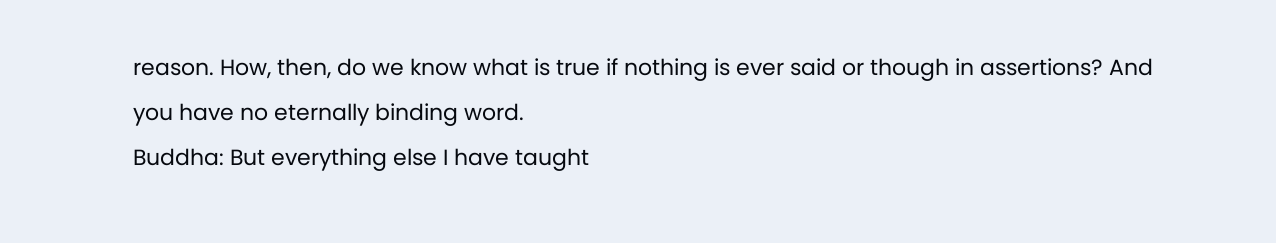reason. How, then, do we know what is true if nothing is ever said or though in assertions? And you have no eternally binding word.
Buddha: But everything else I have taught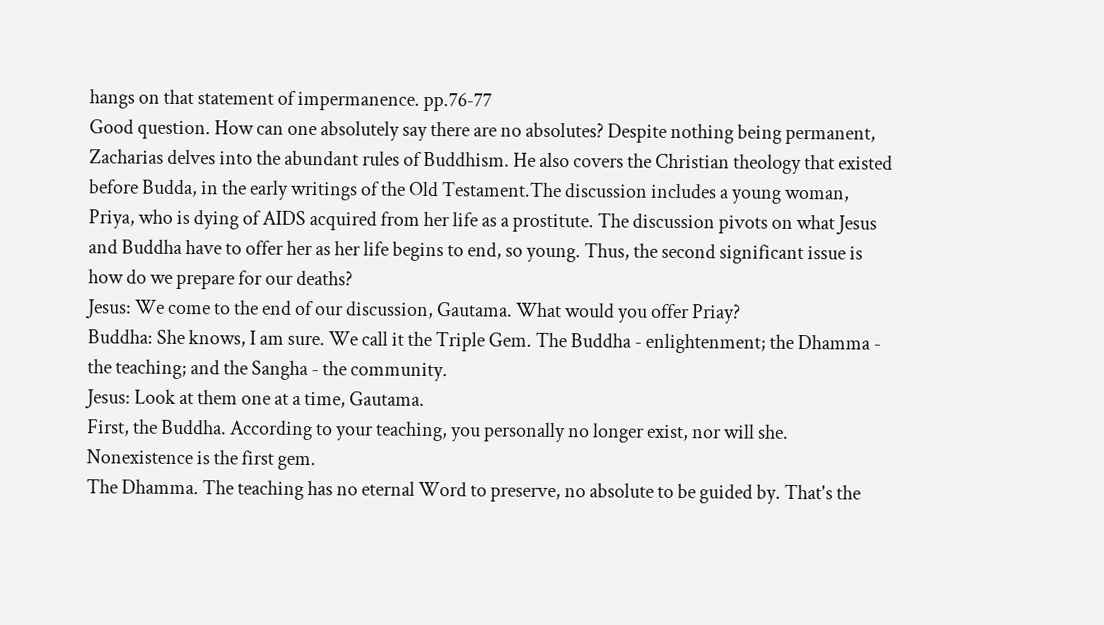hangs on that statement of impermanence. pp.76-77
Good question. How can one absolutely say there are no absolutes? Despite nothing being permanent, Zacharias delves into the abundant rules of Buddhism. He also covers the Christian theology that existed before Budda, in the early writings of the Old Testament.The discussion includes a young woman, Priya, who is dying of AIDS acquired from her life as a prostitute. The discussion pivots on what Jesus and Buddha have to offer her as her life begins to end, so young. Thus, the second significant issue is how do we prepare for our deaths?
Jesus: We come to the end of our discussion, Gautama. What would you offer Priay?
Buddha: She knows, I am sure. We call it the Triple Gem. The Buddha - enlightenment; the Dhamma - the teaching; and the Sangha - the community.
Jesus: Look at them one at a time, Gautama.
First, the Buddha. According to your teaching, you personally no longer exist, nor will she. Nonexistence is the first gem.
The Dhamma. The teaching has no eternal Word to preserve, no absolute to be guided by. That's the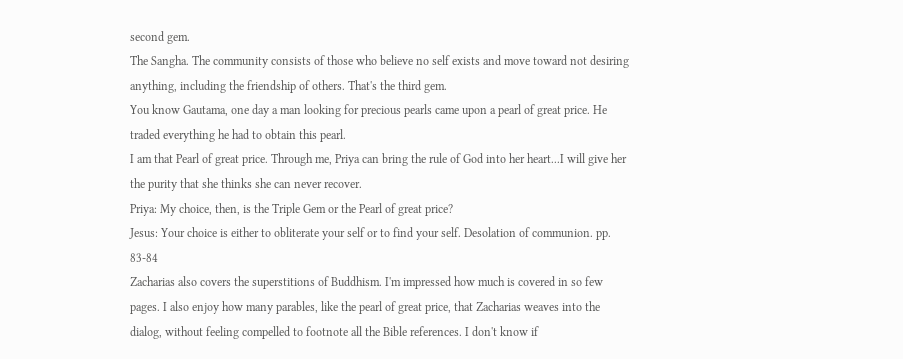second gem.
The Sangha. The community consists of those who believe no self exists and move toward not desiring anything, including the friendship of others. That's the third gem.
You know Gautama, one day a man looking for precious pearls came upon a pearl of great price. He traded everything he had to obtain this pearl.
I am that Pearl of great price. Through me, Priya can bring the rule of God into her heart...I will give her the purity that she thinks she can never recover.
Priya: My choice, then, is the Triple Gem or the Pearl of great price?
Jesus: Your choice is either to obliterate your self or to find your self. Desolation of communion. pp. 83-84
Zacharias also covers the superstitions of Buddhism. I'm impressed how much is covered in so few pages. I also enjoy how many parables, like the pearl of great price, that Zacharias weaves into the dialog, without feeling compelled to footnote all the Bible references. I don't know if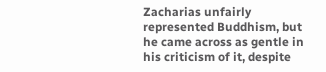Zacharias unfairly represented Buddhism, but he came across as gentle in his criticism of it, despite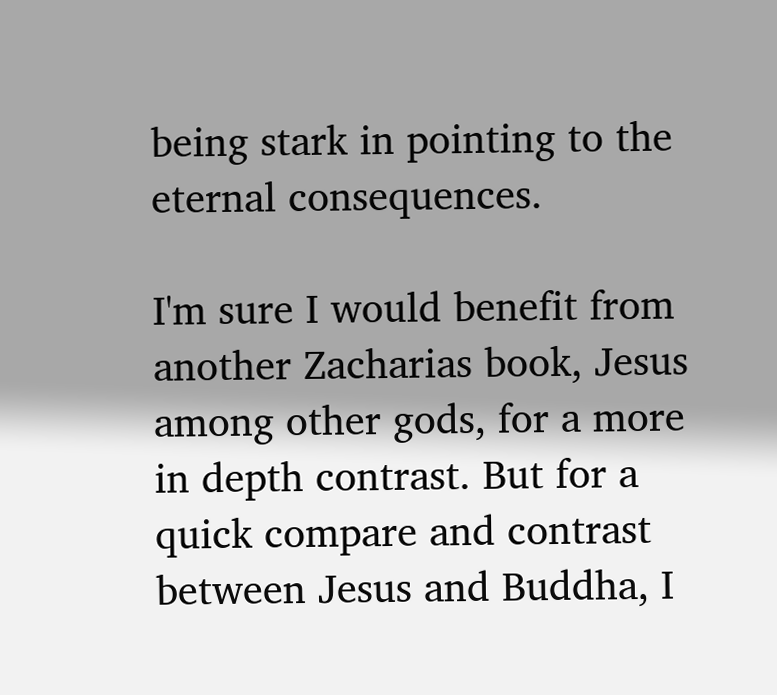being stark in pointing to the eternal consequences.

I'm sure I would benefit from another Zacharias book, Jesus among other gods, for a more in depth contrast. But for a quick compare and contrast between Jesus and Buddha, I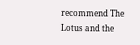recommend The Lotus and the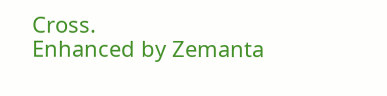Cross.
Enhanced by Zemanta